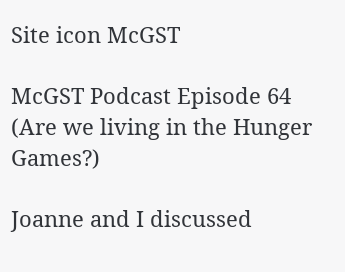Site icon McGST

McGST Podcast Episode 64 (Are we living in the Hunger Games?)

Joanne and I discussed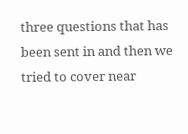three questions that has been sent in and then we tried to cover near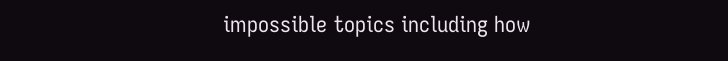impossible topics including how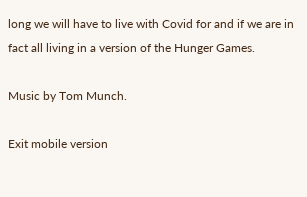long we will have to live with Covid for and if we are in fact all living in a version of the Hunger Games.

Music by Tom Munch.

Exit mobile version